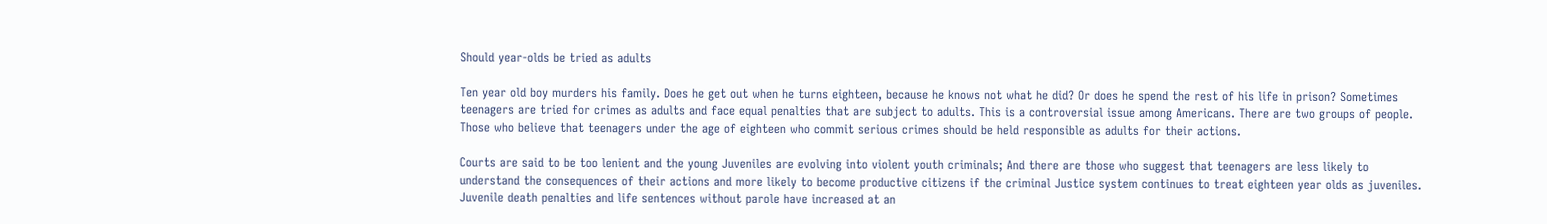Should year-olds be tried as adults

Ten year old boy murders his family. Does he get out when he turns eighteen, because he knows not what he did? Or does he spend the rest of his life in prison? Sometimes teenagers are tried for crimes as adults and face equal penalties that are subject to adults. This is a controversial issue among Americans. There are two groups of people. Those who believe that teenagers under the age of eighteen who commit serious crimes should be held responsible as adults for their actions.

Courts are said to be too lenient and the young Juveniles are evolving into violent youth criminals; And there are those who suggest that teenagers are less likely to understand the consequences of their actions and more likely to become productive citizens if the criminal Justice system continues to treat eighteen year olds as juveniles. Juvenile death penalties and life sentences without parole have increased at an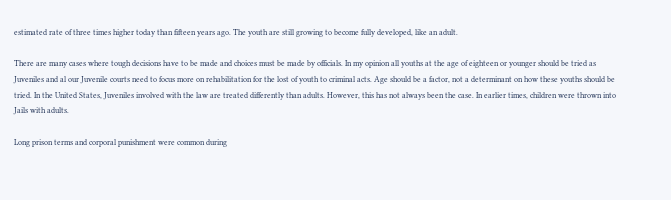estimated rate of three times higher today than fifteen years ago. The youth are still growing to become fully developed, like an adult.

There are many cases where tough decisions have to be made and choices must be made by officials. In my opinion all youths at the age of eighteen or younger should be tried as Juveniles and al our Juvenile courts need to focus more on rehabilitation for the lost of youth to criminal acts. Age should be a factor, not a determinant on how these youths should be tried. In the United States, Juveniles involved with the law are treated differently than adults. However, this has not always been the case. In earlier times, children were thrown into Jails with adults.

Long prison terms and corporal punishment were common during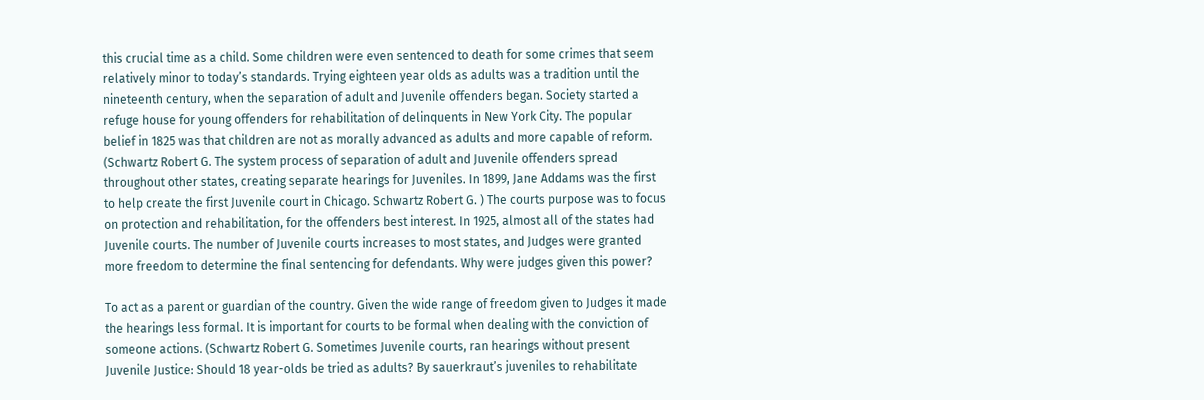this crucial time as a child. Some children were even sentenced to death for some crimes that seem relatively minor to today’s standards. Trying eighteen year olds as adults was a tradition until the nineteenth century, when the separation of adult and Juvenile offenders began. Society started a refuge house for young offenders for rehabilitation of delinquents in New York City. The popular belief in 1825 was that children are not as morally advanced as adults and more capable of reform. (Schwartz Robert G. The system process of separation of adult and Juvenile offenders spread throughout other states, creating separate hearings for Juveniles. In 1899, Jane Addams was the first to help create the first Juvenile court in Chicago. Schwartz Robert G. ) The courts purpose was to focus on protection and rehabilitation, for the offenders best interest. In 1925, almost all of the states had Juvenile courts. The number of Juvenile courts increases to most states, and Judges were granted more freedom to determine the final sentencing for defendants. Why were judges given this power?

To act as a parent or guardian of the country. Given the wide range of freedom given to Judges it made the hearings less formal. It is important for courts to be formal when dealing with the conviction of someone actions. (Schwartz Robert G. Sometimes Juvenile courts, ran hearings without present Juvenile Justice: Should 18 year-olds be tried as adults? By sauerkraut’s juveniles to rehabilitate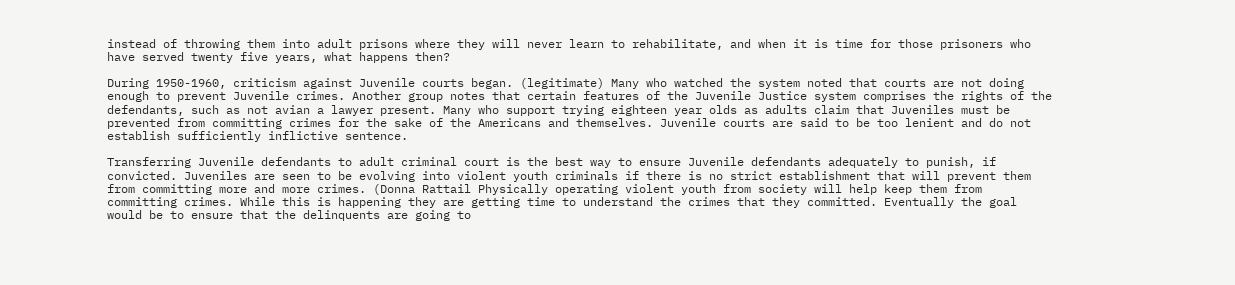instead of throwing them into adult prisons where they will never learn to rehabilitate, and when it is time for those prisoners who have served twenty five years, what happens then?

During 1950-1960, criticism against Juvenile courts began. (legitimate) Many who watched the system noted that courts are not doing enough to prevent Juvenile crimes. Another group notes that certain features of the Juvenile Justice system comprises the rights of the defendants, such as not avian a lawyer present. Many who support trying eighteen year olds as adults claim that Juveniles must be prevented from committing crimes for the sake of the Americans and themselves. Juvenile courts are said to be too lenient and do not establish sufficiently inflictive sentence.

Transferring Juvenile defendants to adult criminal court is the best way to ensure Juvenile defendants adequately to punish, if convicted. Juveniles are seen to be evolving into violent youth criminals if there is no strict establishment that will prevent them from committing more and more crimes. (Donna Rattail Physically operating violent youth from society will help keep them from committing crimes. While this is happening they are getting time to understand the crimes that they committed. Eventually the goal would be to ensure that the delinquents are going to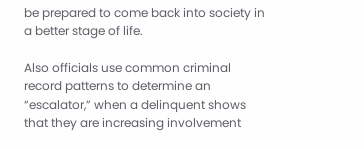be prepared to come back into society in a better stage of life.

Also officials use common criminal record patterns to determine an “escalator,” when a delinquent shows that they are increasing involvement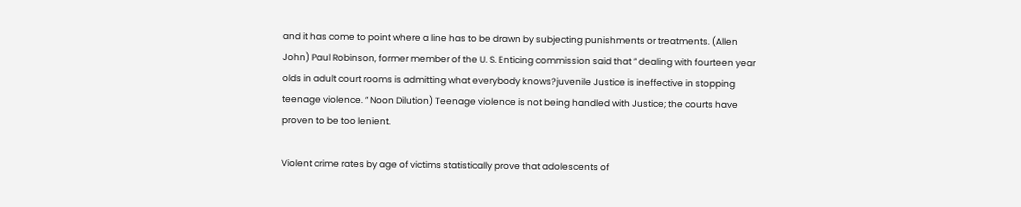and it has come to point where a line has to be drawn by subjecting punishments or treatments. (Allen John) Paul Robinson, former member of the U. S. Enticing commission said that ” dealing with fourteen year olds in adult court rooms is admitting what everybody knows?juvenile Justice is ineffective in stopping teenage violence. ” Noon Dilution) Teenage violence is not being handled with Justice; the courts have proven to be too lenient.

Violent crime rates by age of victims statistically prove that adolescents of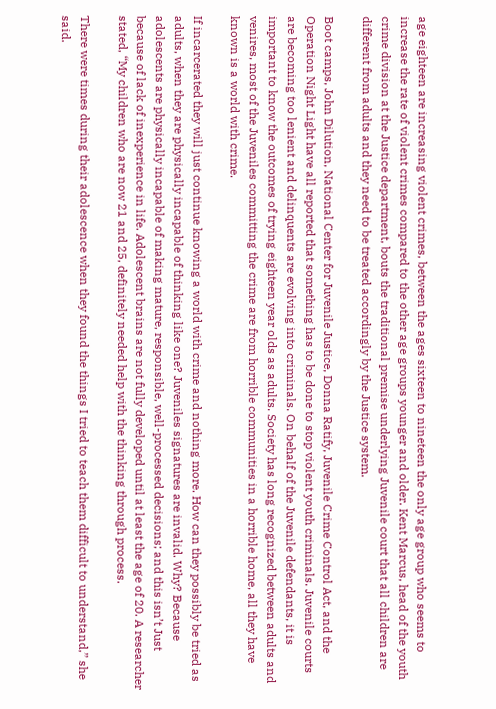age eighteen are increasing violent crimes, between the ages sixteen to nineteen the only age group who seems to increase the rate of violent crimes compared to the other age groups younger and older. Kent Marcus, head of the youth crime division at the Justice department, bouts the traditional premise underlying Juvenile court that all children are different from adults and they need to be treated accordingly by the Justice system.

Boot camps, John Dilution, National Center for Juvenile Justice, Donna Ratify, Juvenile Crime Control Act, and the Operation Night Light have all reported that something has to be done to stop violent youth criminals. Juvenile courts are becoming too lenient and delinquents are evolving into criminals. On behalf of the Juvenile defendants, it is important to know the outcomes of trying eighteen year olds as adults. Society has long recognized between adults and venires, most of the Juveniles committing the crime are from horrible communities in a horrible home, all they have known is a world with crime.

If incarcerated they will just continue knowing a world with crime and nothing more. How can they possibly be tried as adults, when they are physically incapable of thinking like one? Juveniles signatures are invalid. Why? Because adolescents are physically incapable of making mature, responsible, well-processed decisions; and this isn’t Just because of lack of inexperience in life. Adolescent brains are not fully developed until at least the age of 20. A researcher stated, “My children who are now 21 and 25, definitely needed help with the thinking through process.

There were times during their adolescence when they found the things I tried to teach them difficult to understand,” she said.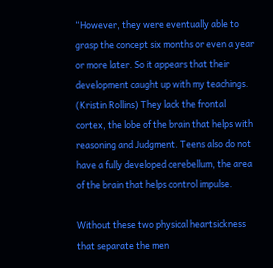“However, they were eventually able to grasp the concept six months or even a year or more later. So it appears that their development caught up with my teachings. (Kristin Rollins) They lack the frontal cortex, the lobe of the brain that helps with reasoning and Judgment. Teens also do not have a fully developed cerebellum, the area of the brain that helps control impulse.

Without these two physical heartsickness that separate the men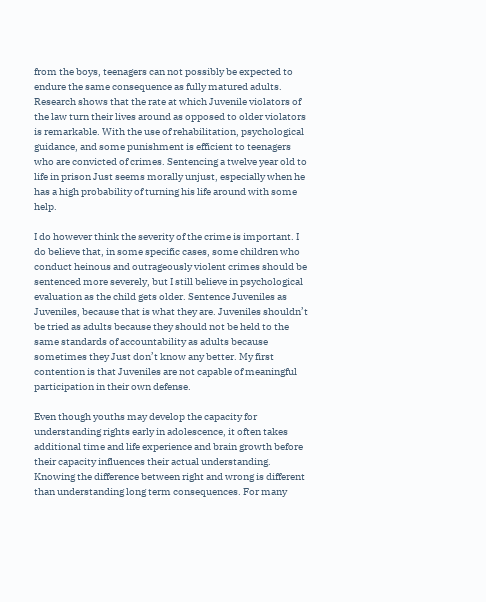from the boys, teenagers can not possibly be expected to endure the same consequence as fully matured adults. Research shows that the rate at which Juvenile violators of the law turn their lives around as opposed to older violators is remarkable. With the use of rehabilitation, psychological guidance, and some punishment is efficient to teenagers who are convicted of crimes. Sentencing a twelve year old to life in prison Just seems morally unjust, especially when he has a high probability of turning his life around with some help.

I do however think the severity of the crime is important. I do believe that, in some specific cases, some children who conduct heinous and outrageously violent crimes should be sentenced more severely, but I still believe in psychological evaluation as the child gets older. Sentence Juveniles as Juveniles, because that is what they are. Juveniles shouldn’t be tried as adults because they should not be held to the same standards of accountability as adults because sometimes they Just don’t know any better. My first contention is that Juveniles are not capable of meaningful participation in their own defense.

Even though youths may develop the capacity for understanding rights early in adolescence, it often takes additional time and life experience and brain growth before their capacity influences their actual understanding. Knowing the difference between right and wrong is different than understanding long term consequences. For many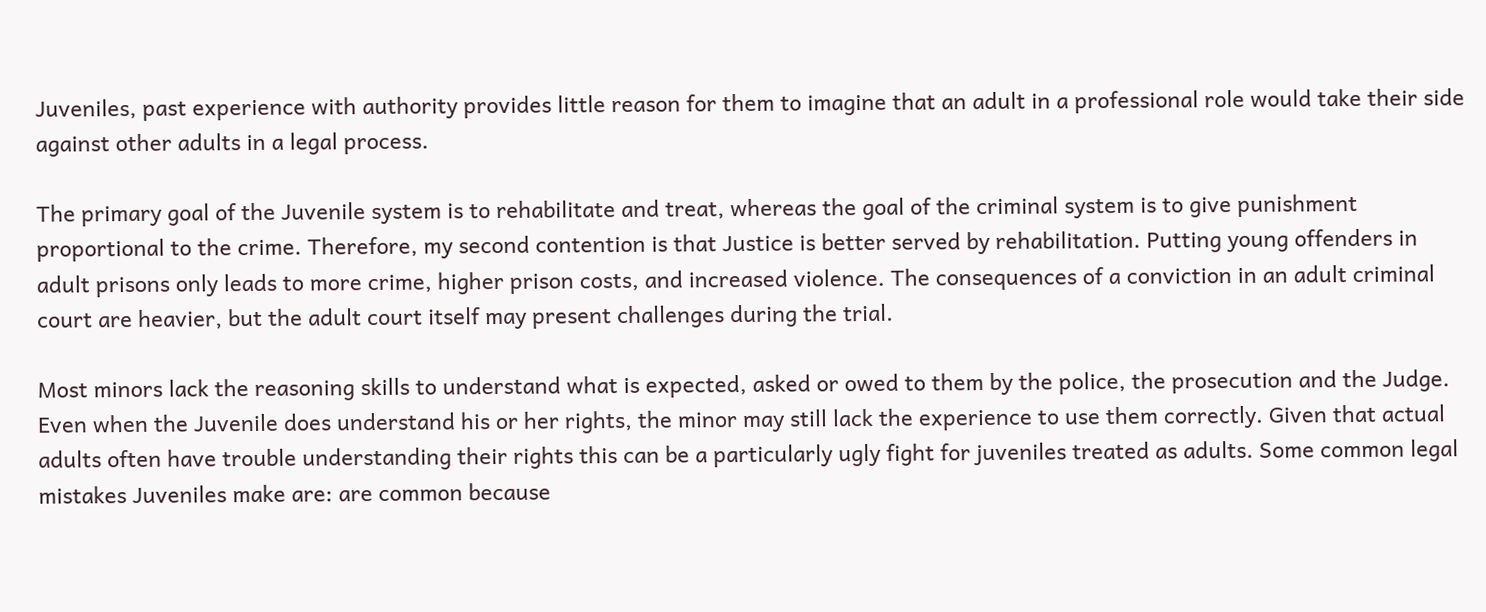Juveniles, past experience with authority provides little reason for them to imagine that an adult in a professional role would take their side against other adults in a legal process.

The primary goal of the Juvenile system is to rehabilitate and treat, whereas the goal of the criminal system is to give punishment proportional to the crime. Therefore, my second contention is that Justice is better served by rehabilitation. Putting young offenders in adult prisons only leads to more crime, higher prison costs, and increased violence. The consequences of a conviction in an adult criminal court are heavier, but the adult court itself may present challenges during the trial.

Most minors lack the reasoning skills to understand what is expected, asked or owed to them by the police, the prosecution and the Judge. Even when the Juvenile does understand his or her rights, the minor may still lack the experience to use them correctly. Given that actual adults often have trouble understanding their rights this can be a particularly ugly fight for juveniles treated as adults. Some common legal mistakes Juveniles make are: are common because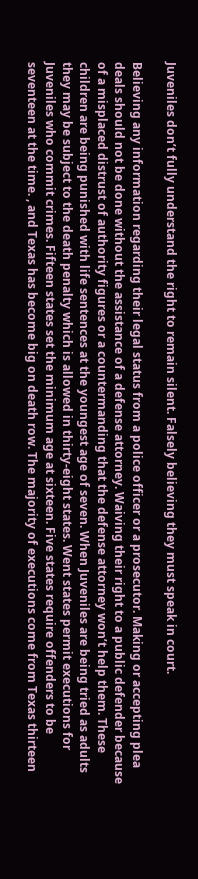Juveniles don’t fully understand the right to remain silent. Falsely believing they must speak in court.

Believing any information regarding their legal status from a police officer or a prosecutor. Making or accepting plea deals should not be done without the assistance of a defense attorney. Waiving their right to a public defender because of a misplaced distrust of authority figures or a countermanding that the defense attorney won’t help them. These children are being punished with life sentences at the youngest age of seven. When Juveniles are being tried as adults they may be subject to the death penalty which is allowed in thirty-eight states. Went states permit executions for Juveniles who commit crimes. Fifteen states set the minimum age at sixteen. Five states require offenders to be seventeen at the time. , and Texas has become big on death row. The majority of executions come from Texas thirteen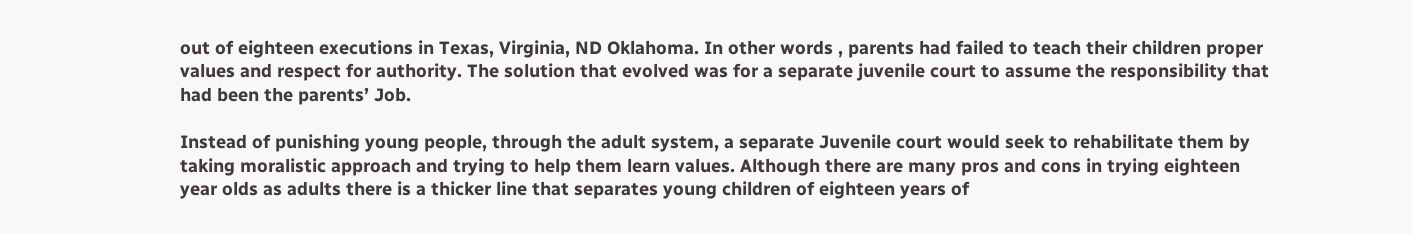out of eighteen executions in Texas, Virginia, ND Oklahoma. In other words , parents had failed to teach their children proper values and respect for authority. The solution that evolved was for a separate juvenile court to assume the responsibility that had been the parents’ Job.

Instead of punishing young people, through the adult system, a separate Juvenile court would seek to rehabilitate them by taking moralistic approach and trying to help them learn values. Although there are many pros and cons in trying eighteen year olds as adults there is a thicker line that separates young children of eighteen years of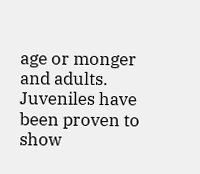age or monger and adults. Juveniles have been proven to show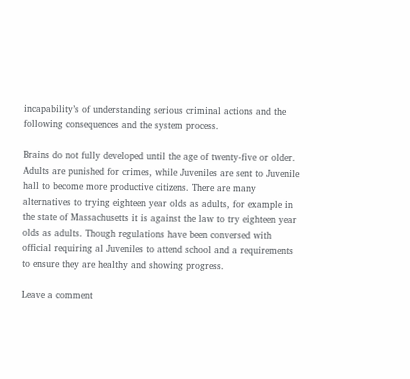incapability’s of understanding serious criminal actions and the following consequences and the system process.

Brains do not fully developed until the age of twenty-five or older. Adults are punished for crimes, while Juveniles are sent to Juvenile hall to become more productive citizens. There are many alternatives to trying eighteen year olds as adults, for example in the state of Massachusetts it is against the law to try eighteen year olds as adults. Though regulations have been conversed with official requiring al Juveniles to attend school and a requirements to ensure they are healthy and showing progress.

Leave a comment